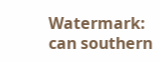Watermark: can southern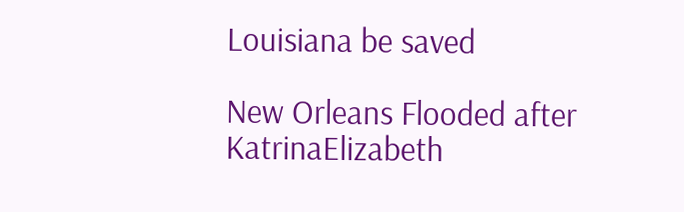Louisiana be saved

New Orleans Flooded after KatrinaElizabeth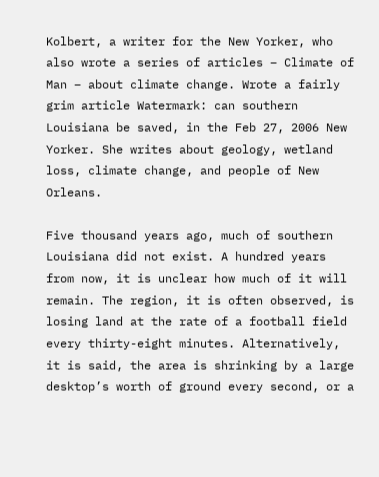Kolbert, a writer for the New Yorker, who also wrote a series of articles – Climate of Man – about climate change. Wrote a fairly grim article Watermark: can southern Louisiana be saved, in the Feb 27, 2006 New Yorker. She writes about geology, wetland loss, climate change, and people of New Orleans.

Five thousand years ago, much of southern Louisiana did not exist. A hundred years from now, it is unclear how much of it will remain. The region, it is often observed, is losing land at the rate of a football field every thirty-eight minutes. Alternatively, it is said, the area is shrinking by a large desktop’s worth of ground every second, or a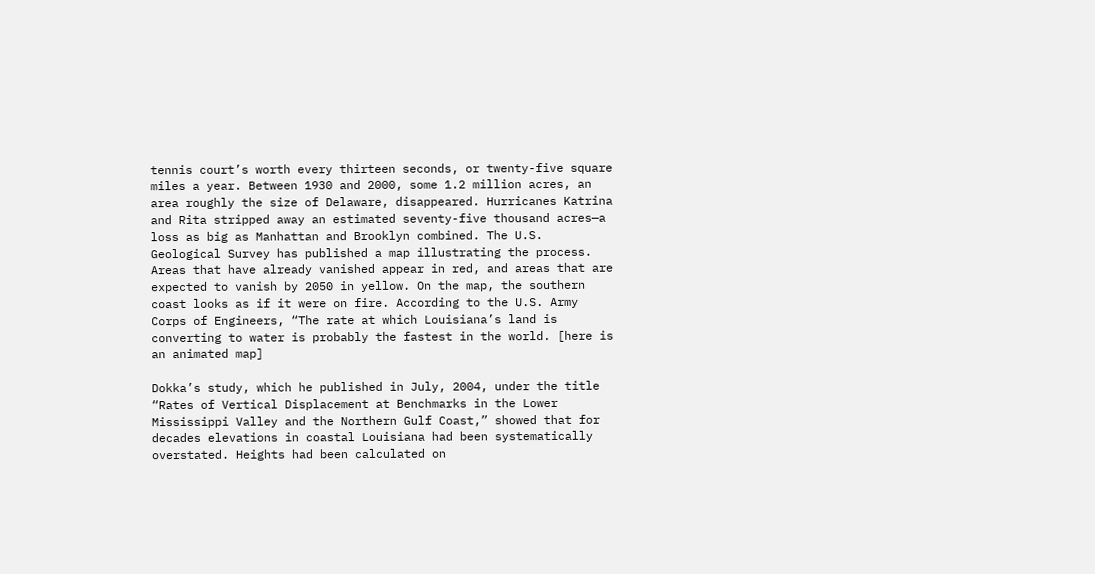tennis court’s worth every thirteen seconds, or twenty-five square miles a year. Between 1930 and 2000, some 1.2 million acres, an area roughly the size of Delaware, disappeared. Hurricanes Katrina and Rita stripped away an estimated seventy-five thousand acres—a loss as big as Manhattan and Brooklyn combined. The U.S. Geological Survey has published a map illustrating the process. Areas that have already vanished appear in red, and areas that are expected to vanish by 2050 in yellow. On the map, the southern coast looks as if it were on fire. According to the U.S. Army Corps of Engineers, “The rate at which Louisiana’s land is converting to water is probably the fastest in the world. [here is an animated map]

Dokka’s study, which he published in July, 2004, under the title “Rates of Vertical Displacement at Benchmarks in the Lower Mississippi Valley and the Northern Gulf Coast,” showed that for decades elevations in coastal Louisiana had been systematically overstated. Heights had been calculated on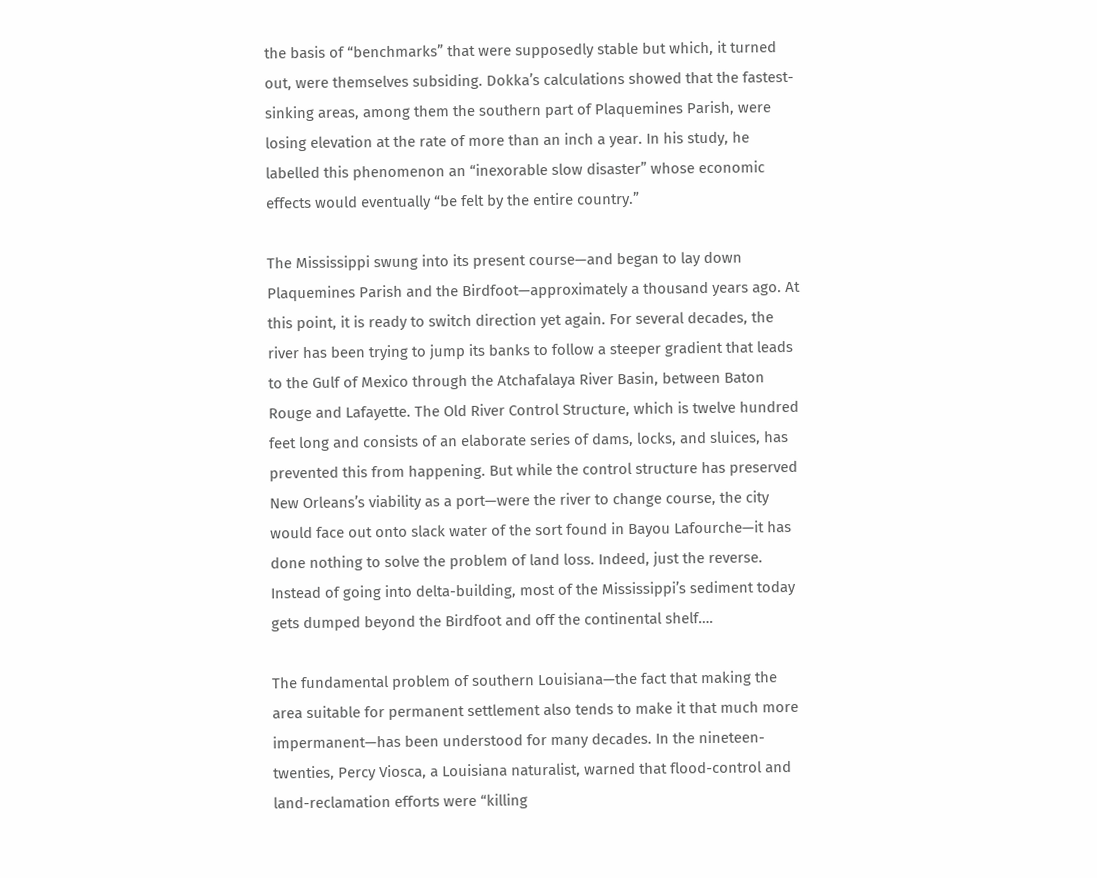the basis of “benchmarks” that were supposedly stable but which, it turned out, were themselves subsiding. Dokka’s calculations showed that the fastest-sinking areas, among them the southern part of Plaquemines Parish, were losing elevation at the rate of more than an inch a year. In his study, he labelled this phenomenon an “inexorable slow disaster” whose economic effects would eventually “be felt by the entire country.”

The Mississippi swung into its present course—and began to lay down Plaquemines Parish and the Birdfoot—approximately a thousand years ago. At this point, it is ready to switch direction yet again. For several decades, the river has been trying to jump its banks to follow a steeper gradient that leads to the Gulf of Mexico through the Atchafalaya River Basin, between Baton Rouge and Lafayette. The Old River Control Structure, which is twelve hundred feet long and consists of an elaborate series of dams, locks, and sluices, has prevented this from happening. But while the control structure has preserved New Orleans’s viability as a port—were the river to change course, the city would face out onto slack water of the sort found in Bayou Lafourche—it has done nothing to solve the problem of land loss. Indeed, just the reverse. Instead of going into delta-building, most of the Mississippi’s sediment today gets dumped beyond the Birdfoot and off the continental shelf….

The fundamental problem of southern Louisiana—the fact that making the area suitable for permanent settlement also tends to make it that much more impermanent—has been understood for many decades. In the nineteen-twenties, Percy Viosca, a Louisiana naturalist, warned that flood-control and land-reclamation efforts were “killing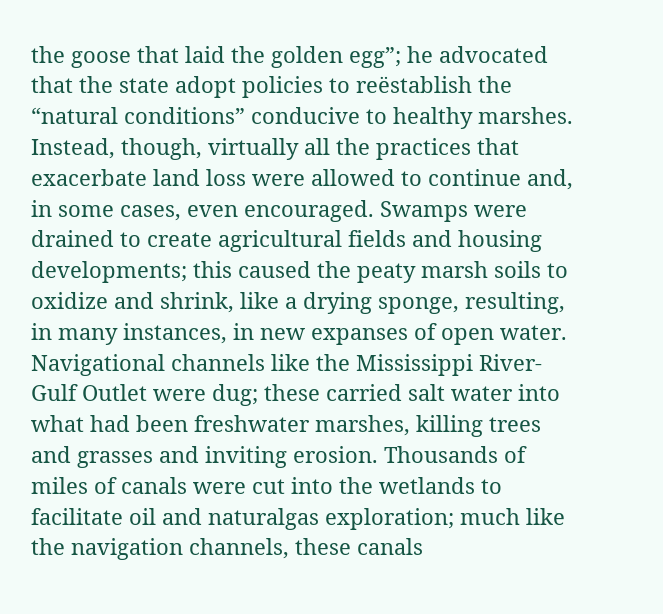the goose that laid the golden egg”; he advocated that the state adopt policies to reëstablish the “natural conditions” conducive to healthy marshes. Instead, though, virtually all the practices that exacerbate land loss were allowed to continue and, in some cases, even encouraged. Swamps were drained to create agricultural fields and housing developments; this caused the peaty marsh soils to oxidize and shrink, like a drying sponge, resulting, in many instances, in new expanses of open water. Navigational channels like the Mississippi River-Gulf Outlet were dug; these carried salt water into what had been freshwater marshes, killing trees and grasses and inviting erosion. Thousands of miles of canals were cut into the wetlands to facilitate oil and naturalgas exploration; much like the navigation channels, these canals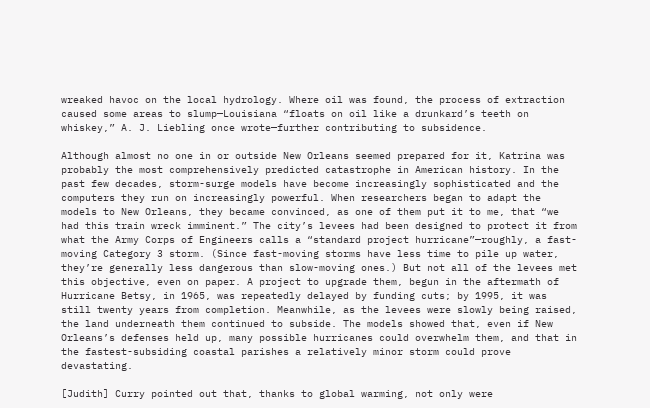wreaked havoc on the local hydrology. Where oil was found, the process of extraction caused some areas to slump—Louisiana “floats on oil like a drunkard’s teeth on whiskey,” A. J. Liebling once wrote—further contributing to subsidence.

Although almost no one in or outside New Orleans seemed prepared for it, Katrina was probably the most comprehensively predicted catastrophe in American history. In the past few decades, storm-surge models have become increasingly sophisticated and the computers they run on increasingly powerful. When researchers began to adapt the models to New Orleans, they became convinced, as one of them put it to me, that “we had this train wreck imminent.” The city’s levees had been designed to protect it from what the Army Corps of Engineers calls a “standard project hurricane”—roughly, a fast-moving Category 3 storm. (Since fast-moving storms have less time to pile up water, they’re generally less dangerous than slow-moving ones.) But not all of the levees met this objective, even on paper. A project to upgrade them, begun in the aftermath of Hurricane Betsy, in 1965, was repeatedly delayed by funding cuts; by 1995, it was still twenty years from completion. Meanwhile, as the levees were slowly being raised, the land underneath them continued to subside. The models showed that, even if New Orleans’s defenses held up, many possible hurricanes could overwhelm them, and that in the fastest-subsiding coastal parishes a relatively minor storm could prove devastating.

[Judith] Curry pointed out that, thanks to global warming, not only were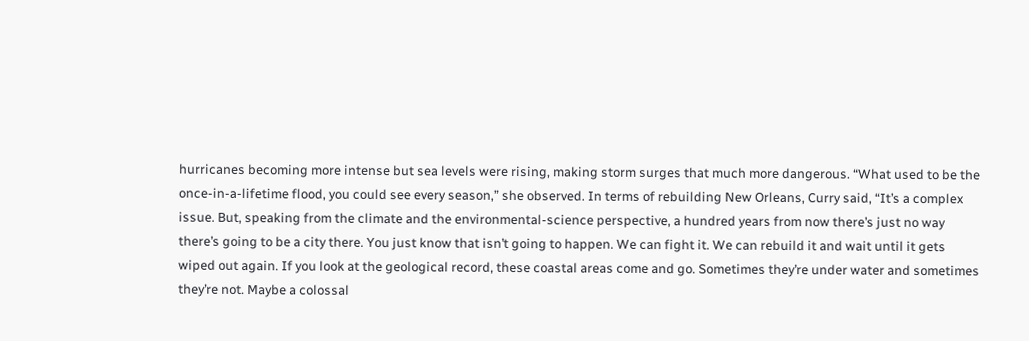hurricanes becoming more intense but sea levels were rising, making storm surges that much more dangerous. “What used to be the once-in-a-lifetime flood, you could see every season,” she observed. In terms of rebuilding New Orleans, Curry said, “It’s a complex issue. But, speaking from the climate and the environmental-science perspective, a hundred years from now there’s just no way there’s going to be a city there. You just know that isn’t going to happen. We can fight it. We can rebuild it and wait until it gets wiped out again. If you look at the geological record, these coastal areas come and go. Sometimes they’re under water and sometimes they’re not. Maybe a colossal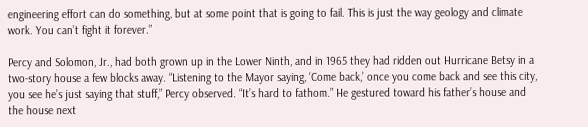engineering effort can do something, but at some point that is going to fail. This is just the way geology and climate work. You can’t fight it forever.”

Percy and Solomon, Jr., had both grown up in the Lower Ninth, and in 1965 they had ridden out Hurricane Betsy in a two-story house a few blocks away. “Listening to the Mayor saying, ‘Come back,’ once you come back and see this city, you see he’s just saying that stuff,” Percy observed. “It’s hard to fathom.” He gestured toward his father’s house and the house next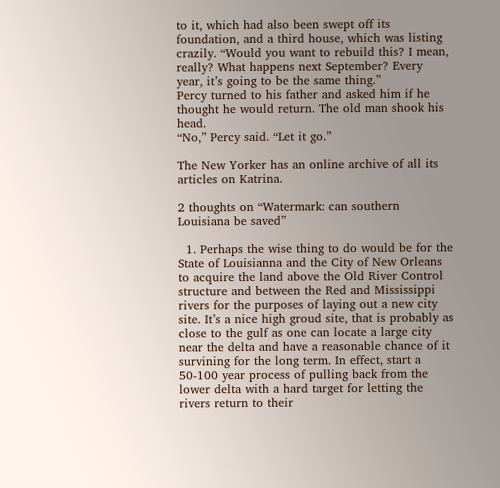to it, which had also been swept off its foundation, and a third house, which was listing crazily. “Would you want to rebuild this? I mean, really? What happens next September? Every year, it’s going to be the same thing.”
Percy turned to his father and asked him if he thought he would return. The old man shook his head.
“No,” Percy said. “Let it go.”

The New Yorker has an online archive of all its articles on Katrina.

2 thoughts on “Watermark: can southern Louisiana be saved”

  1. Perhaps the wise thing to do would be for the State of Louisianna and the City of New Orleans to acquire the land above the Old River Control structure and between the Red and Mississippi rivers for the purposes of laying out a new city site. It’s a nice high groud site, that is probably as close to the gulf as one can locate a large city near the delta and have a reasonable chance of it survining for the long term. In effect, start a 50-100 year process of pulling back from the lower delta with a hard target for letting the rivers return to their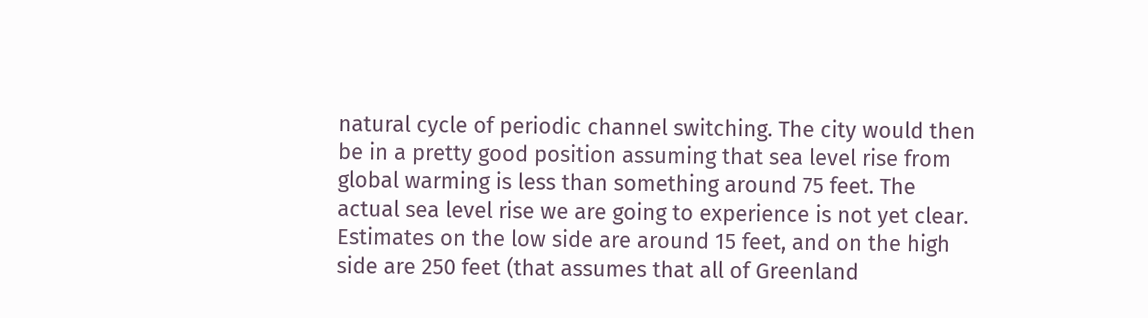natural cycle of periodic channel switching. The city would then be in a pretty good position assuming that sea level rise from global warming is less than something around 75 feet. The actual sea level rise we are going to experience is not yet clear. Estimates on the low side are around 15 feet, and on the high side are 250 feet (that assumes that all of Greenland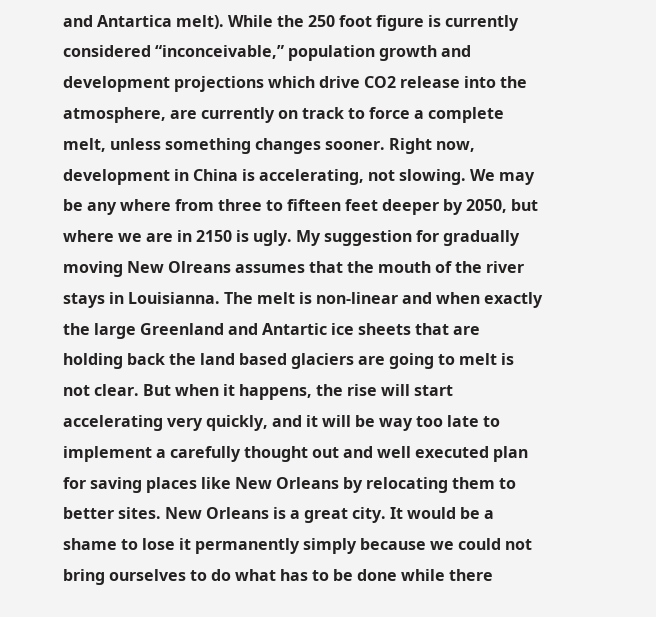and Antartica melt). While the 250 foot figure is currently considered “inconceivable,” population growth and development projections which drive CO2 release into the atmosphere, are currently on track to force a complete melt, unless something changes sooner. Right now, development in China is accelerating, not slowing. We may be any where from three to fifteen feet deeper by 2050, but where we are in 2150 is ugly. My suggestion for gradually moving New Olreans assumes that the mouth of the river stays in Louisianna. The melt is non-linear and when exactly the large Greenland and Antartic ice sheets that are holding back the land based glaciers are going to melt is not clear. But when it happens, the rise will start accelerating very quickly, and it will be way too late to implement a carefully thought out and well executed plan for saving places like New Orleans by relocating them to better sites. New Orleans is a great city. It would be a shame to lose it permanently simply because we could not bring ourselves to do what has to be done while there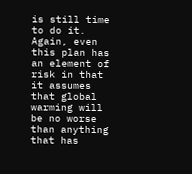is still time to do it. Again, even this plan has an element of risk in that it assumes that global warming will be no worse than anything that has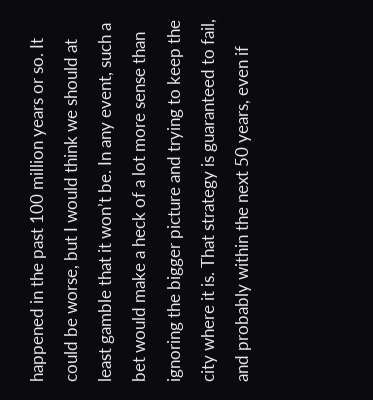happened in the past 100 million years or so. It could be worse, but I would think we should at least gamble that it won’t be. In any event, such a bet would make a heck of a lot more sense than ignoring the bigger picture and trying to keep the city where it is. That strategy is guaranteed to fail, and probably within the next 50 years, even if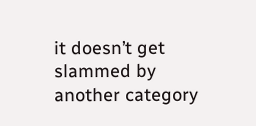it doesn’t get slammed by another category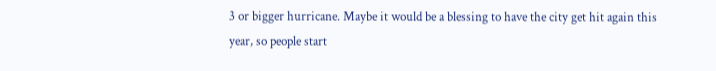3 or bigger hurricane. Maybe it would be a blessing to have the city get hit again this year, so people start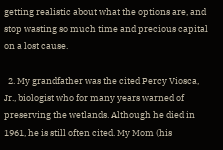getting realistic about what the options are, and stop wasting so much time and precious capital on a lost cause.

  2. My grandfather was the cited Percy Viosca, Jr., biologist who for many years warned of preserving the wetlands. Although he died in 1961, he is still often cited. My Mom (his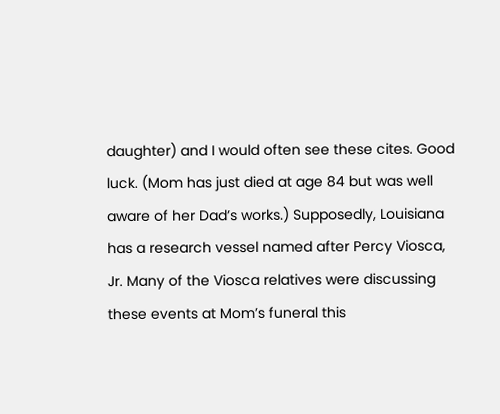daughter) and I would often see these cites. Good luck. (Mom has just died at age 84 but was well aware of her Dad’s works.) Supposedly, Louisiana has a research vessel named after Percy Viosca, Jr. Many of the Viosca relatives were discussing these events at Mom’s funeral this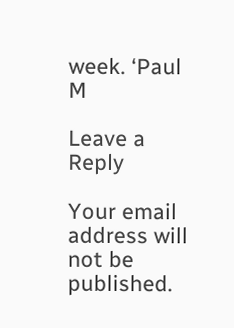week. ‘Paul M

Leave a Reply

Your email address will not be published.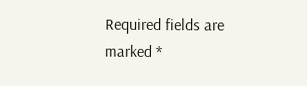Required fields are marked *